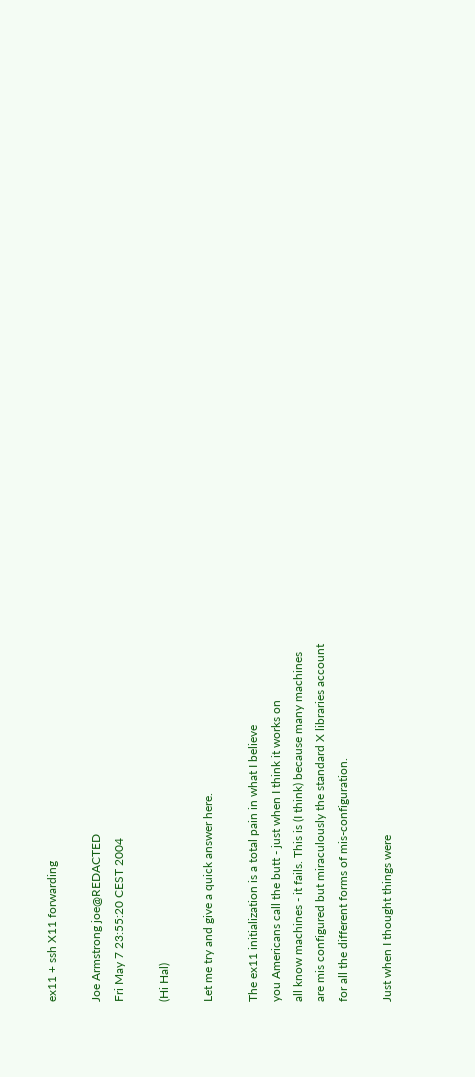ex11 + ssh X11 forwarding

Joe Armstrong joe@REDACTED
Fri May 7 23:55:20 CEST 2004

(Hi Hal)

Let me try and give a quick answer here.

The ex11 initialization is a total pain in what I believe
you Americans call the butt - just when I think it works on
all know machines - it fails. This is (I think) because many machines
are mis configured but miraculously the standard X libraries account
for all the different forms of mis-configuration.

Just when I thought things were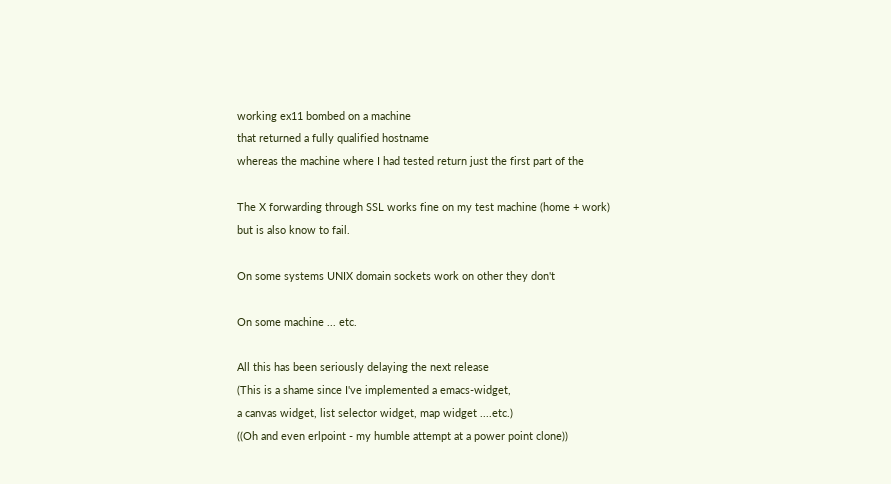working ex11 bombed on a machine
that returned a fully qualified hostname
whereas the machine where I had tested return just the first part of the

The X forwarding through SSL works fine on my test machine (home + work)
but is also know to fail.

On some systems UNIX domain sockets work on other they don't

On some machine ... etc.

All this has been seriously delaying the next release
(This is a shame since I've implemented a emacs-widget,
a canvas widget, list selector widget, map widget ....etc.)
((Oh and even erlpoint - my humble attempt at a power point clone))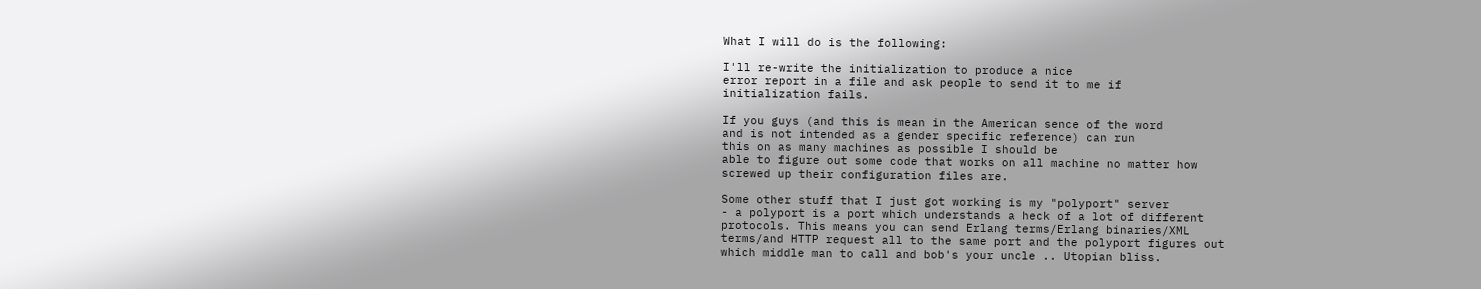What I will do is the following:

I'll re-write the initialization to produce a nice
error report in a file and ask people to send it to me if
initialization fails.

If you guys (and this is mean in the American sence of the word
and is not intended as a gender specific reference) can run
this on as many machines as possible I should be
able to figure out some code that works on all machine no matter how
screwed up their configuration files are.

Some other stuff that I just got working is my "polyport" server
- a polyport is a port which understands a heck of a lot of different
protocols. This means you can send Erlang terms/Erlang binaries/XML
terms/and HTTP request all to the same port and the polyport figures out
which middle man to call and bob's your uncle .. Utopian bliss.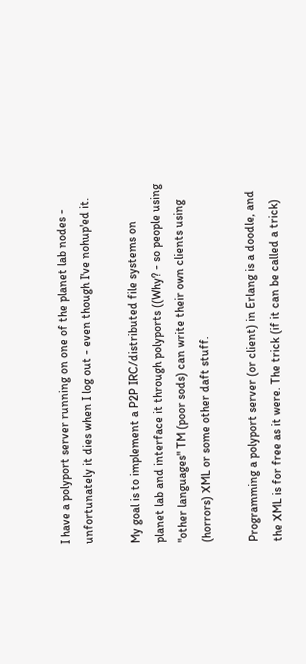I have a polyport server running on one of the planet lab nodes -
unfortunately it dies when I log out - even though I've nohup'ed it.

My goal is to implement a P2P IRC/distributed file systems on
planet lab and interface it through polyports ((Why? - so people using
"other languages" TM (poor sods) can write their own clients using
(horrors) XML or some other daft stuff.

Programming a polyport server (or client) in Erlang is a doodle, and
the XML is for free as it were. The trick (if it can be called a trick)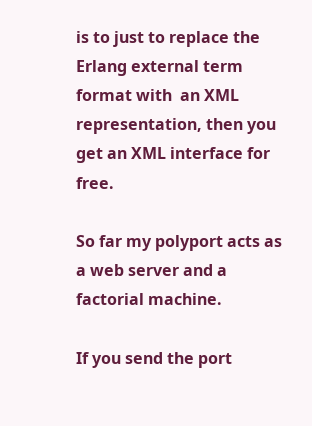is to just to replace the Erlang external term format with  an XML
representation, then you get an XML interface for free.

So far my polyport acts as a web server and a factorial machine.

If you send the port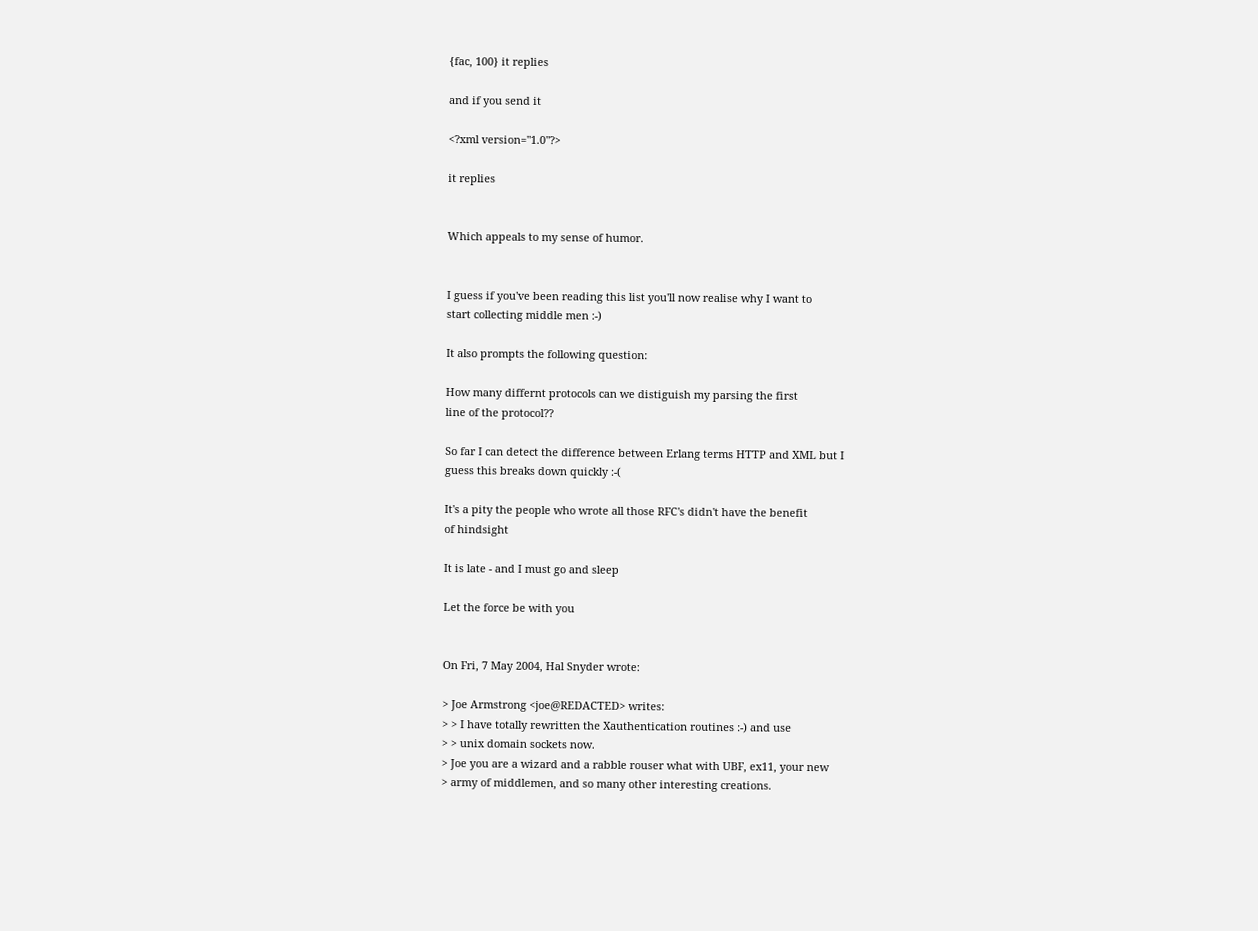{fac, 100} it replies

and if you send it

<?xml version="1.0"?>

it replies


Which appeals to my sense of humor.


I guess if you've been reading this list you'll now realise why I want to
start collecting middle men :-)

It also prompts the following question:

How many differnt protocols can we distiguish my parsing the first
line of the protocol??

So far I can detect the difference between Erlang terms HTTP and XML but I
guess this breaks down quickly :-(

It's a pity the people who wrote all those RFC's didn't have the benefit
of hindsight

It is late - and I must go and sleep

Let the force be with you


On Fri, 7 May 2004, Hal Snyder wrote:

> Joe Armstrong <joe@REDACTED> writes:
> > I have totally rewritten the Xauthentication routines :-) and use
> > unix domain sockets now.
> Joe you are a wizard and a rabble rouser what with UBF, ex11, your new
> army of middlemen, and so many other interesting creations.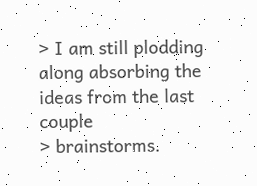> I am still plodding along absorbing the ideas from the last couple
> brainstorms.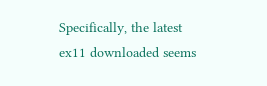Specifically, the latest ex11 downloaded seems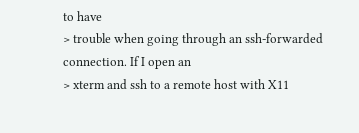to have
> trouble when going through an ssh-forwarded connection. If I open an
> xterm and ssh to a remote host with X11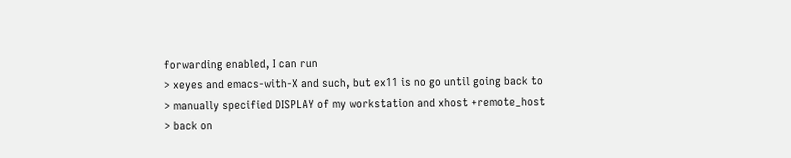forwarding enabled, I can run
> xeyes and emacs-with-X and such, but ex11 is no go until going back to
> manually specified DISPLAY of my workstation and xhost +remote_host
> back on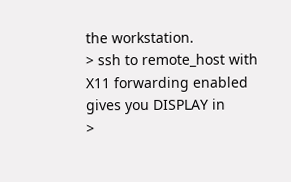the workstation.
> ssh to remote_host with X11 forwarding enabled gives you DISPLAY in
>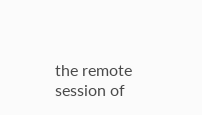the remote session of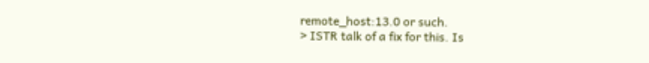remote_host:13.0 or such.
> ISTR talk of a fix for this. Is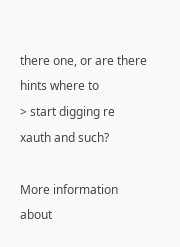there one, or are there hints where to
> start digging re xauth and such?

More information about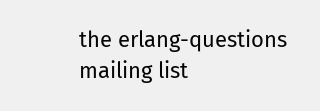the erlang-questions mailing list